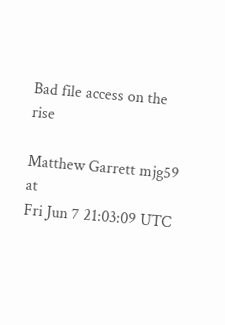Bad file access on the rise

Matthew Garrett mjg59 at
Fri Jun 7 21:03:09 UTC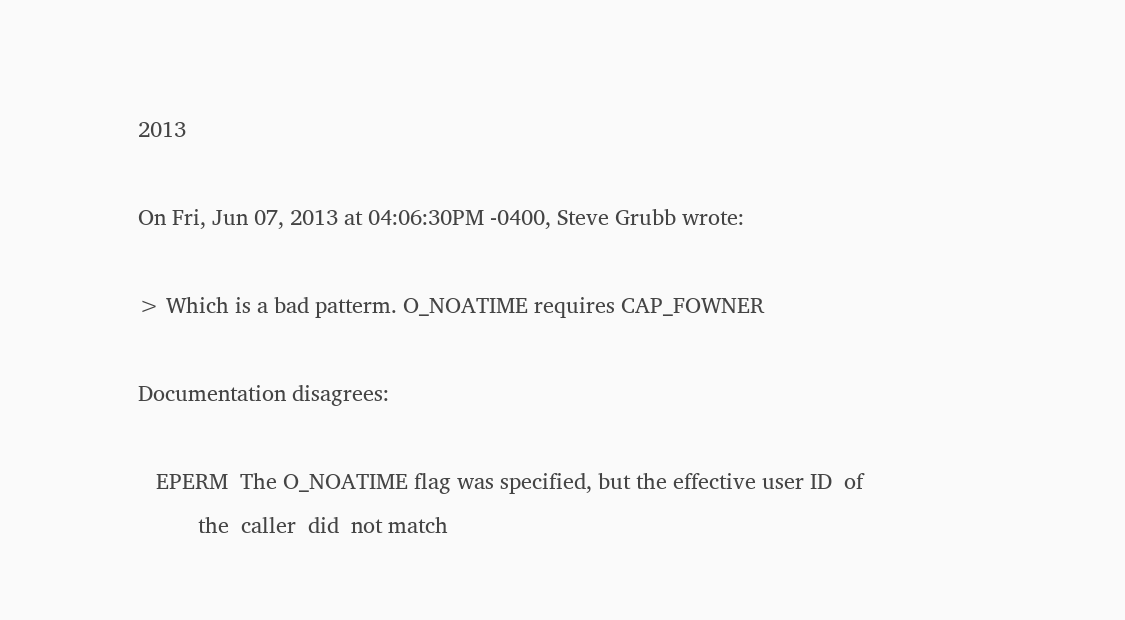2013

On Fri, Jun 07, 2013 at 04:06:30PM -0400, Steve Grubb wrote:

> Which is a bad patterm. O_NOATIME requires CAP_FOWNER

Documentation disagrees:

   EPERM  The O_NOATIME flag was specified, but the effective user ID  of
          the  caller  did  not match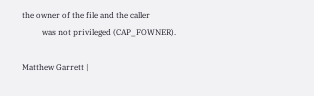the owner of the file and the caller
          was not privileged (CAP_FOWNER).

Matthew Garrett |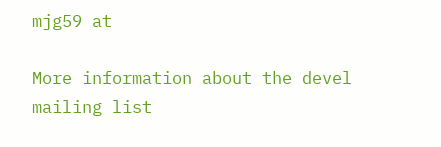mjg59 at

More information about the devel mailing list